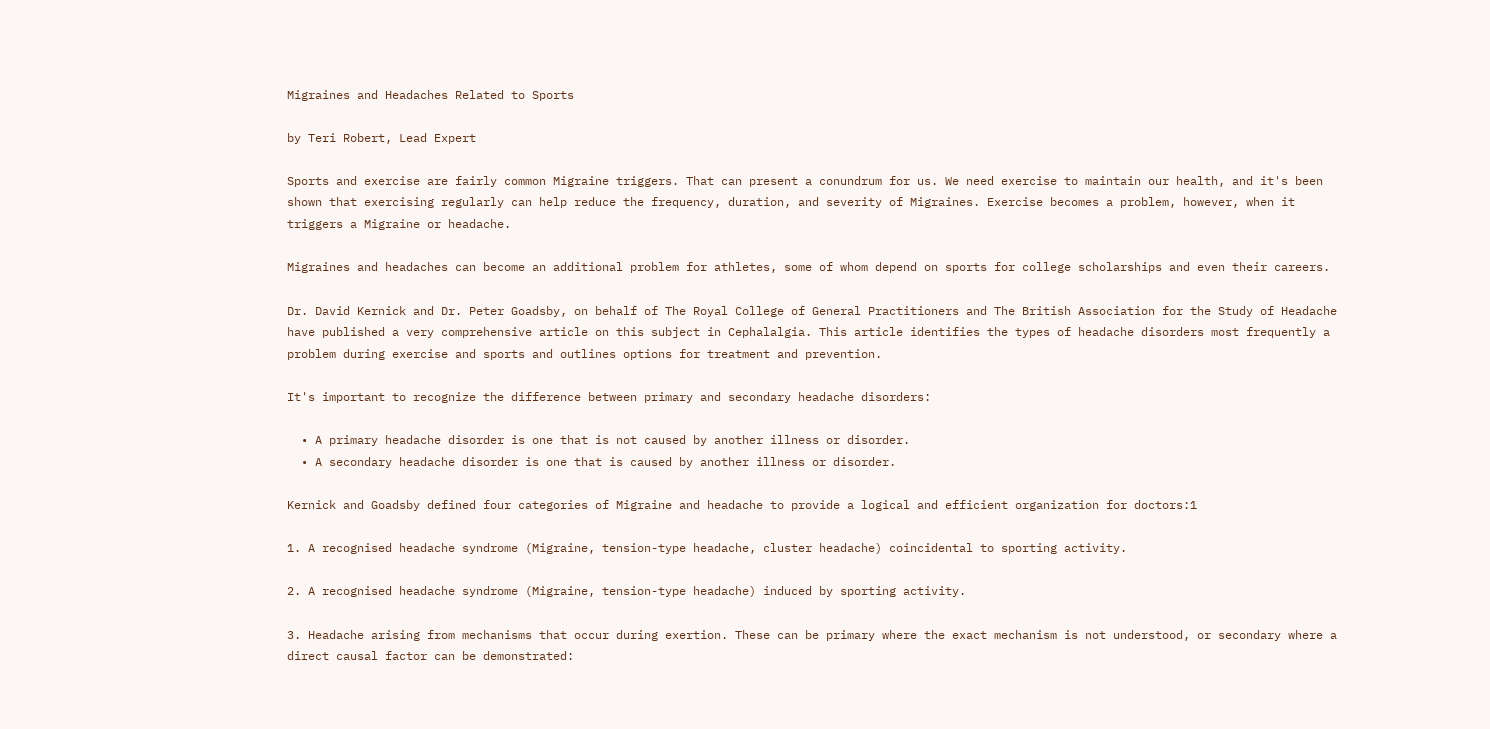Migraines and Headaches Related to Sports

by Teri Robert, Lead Expert

Sports and exercise are fairly common Migraine triggers. That can present a conundrum for us. We need exercise to maintain our health, and it's been shown that exercising regularly can help reduce the frequency, duration, and severity of Migraines. Exercise becomes a problem, however, when it triggers a Migraine or headache.

Migraines and headaches can become an additional problem for athletes, some of whom depend on sports for college scholarships and even their careers.

Dr. David Kernick and Dr. Peter Goadsby, on behalf of The Royal College of General Practitioners and The British Association for the Study of Headache have published a very comprehensive article on this subject in Cephalalgia. This article identifies the types of headache disorders most frequently a problem during exercise and sports and outlines options for treatment and prevention.

It's important to recognize the difference between primary and secondary headache disorders:

  • A primary headache disorder is one that is not caused by another illness or disorder.
  • A secondary headache disorder is one that is caused by another illness or disorder.

Kernick and Goadsby defined four categories of Migraine and headache to provide a logical and efficient organization for doctors:1

1. A recognised headache syndrome (Migraine, tension-type headache, cluster headache) coincidental to sporting activity.

2. A recognised headache syndrome (Migraine, tension-type headache) induced by sporting activity.

3. Headache arising from mechanisms that occur during exertion. These can be primary where the exact mechanism is not understood, or secondary where a direct causal factor can be demonstrated: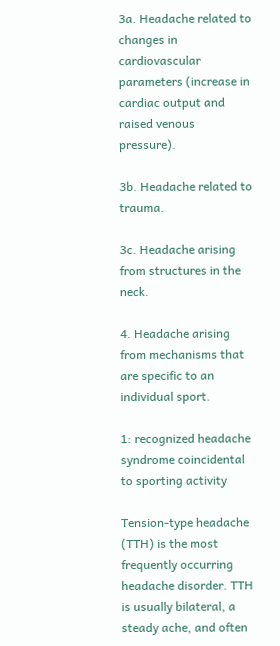3a. Headache related to changes in cardiovascular parameters (increase in cardiac output and raised venous pressure).

3b. Headache related to trauma.

3c. Headache arising from structures in the neck.

4. Headache arising from mechanisms that are specific to an individual sport.

1: recognized headache syndrome coincidental to sporting activity

Tension-type headache (TTH) is the most frequently occurring headache disorder. TTH is usually bilateral, a steady ache, and often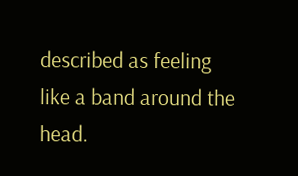described as feeling like a band around the head.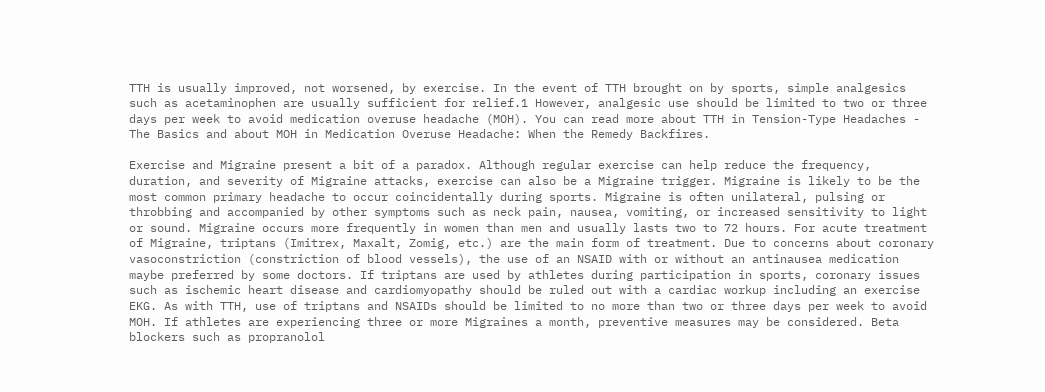TTH is usually improved, not worsened, by exercise. In the event of TTH brought on by sports, simple analgesics such as acetaminophen are usually sufficient for relief.1 However, analgesic use should be limited to two or three days per week to avoid medication overuse headache (MOH). You can read more about TTH in Tension-Type Headaches - The Basics and about MOH in Medication Overuse Headache: When the Remedy Backfires.

Exercise and Migraine present a bit of a paradox. Although regular exercise can help reduce the frequency, duration, and severity of Migraine attacks, exercise can also be a Migraine trigger. Migraine is likely to be the most common primary headache to occur coincidentally during sports. Migraine is often unilateral, pulsing or throbbing and accompanied by other symptoms such as neck pain, nausea, vomiting, or increased sensitivity to light or sound. Migraine occurs more frequently in women than men and usually lasts two to 72 hours. For acute treatment of Migraine, triptans (Imitrex, Maxalt, Zomig, etc.) are the main form of treatment. Due to concerns about coronary vasoconstriction (constriction of blood vessels), the use of an NSAID with or without an antinausea medication maybe preferred by some doctors. If triptans are used by athletes during participation in sports, coronary issues such as ischemic heart disease and cardiomyopathy should be ruled out with a cardiac workup including an exercise EKG. As with TTH, use of triptans and NSAIDs should be limited to no more than two or three days per week to avoid MOH. If athletes are experiencing three or more Migraines a month, preventive measures may be considered. Beta blockers such as propranolol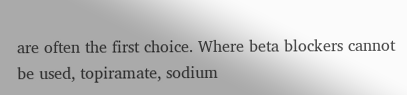are often the first choice. Where beta blockers cannot be used, topiramate, sodium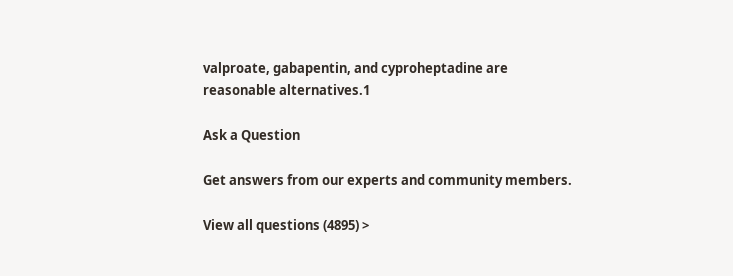valproate, gabapentin, and cyproheptadine are reasonable alternatives.1

Ask a Question

Get answers from our experts and community members.

View all questions (4895) >